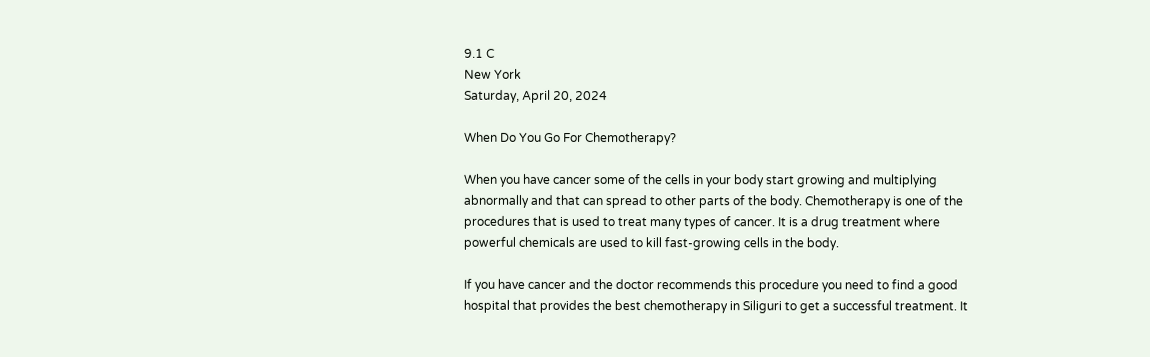9.1 C
New York
Saturday, April 20, 2024

When Do You Go For Chemotherapy?

When you have cancer some of the cells in your body start growing and multiplying abnormally and that can spread to other parts of the body. Chemotherapy is one of the procedures that is used to treat many types of cancer. It is a drug treatment where powerful chemicals are used to kill fast-growing cells in the body.

If you have cancer and the doctor recommends this procedure you need to find a good hospital that provides the best chemotherapy in Siliguri to get a successful treatment. It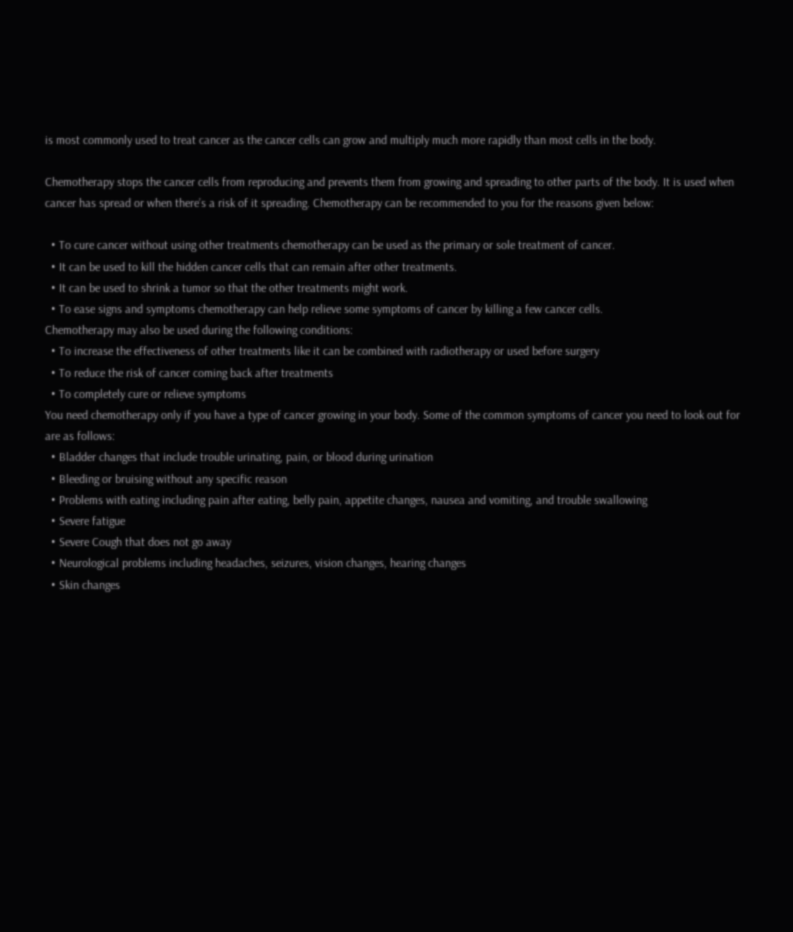is most commonly used to treat cancer as the cancer cells can grow and multiply much more rapidly than most cells in the body.

Chemotherapy stops the cancer cells from reproducing and prevents them from growing and spreading to other parts of the body. It is used when cancer has spread or when there’s a risk of it spreading. Chemotherapy can be recommended to you for the reasons given below:

  • To cure cancer without using other treatments chemotherapy can be used as the primary or sole treatment of cancer.
  • It can be used to kill the hidden cancer cells that can remain after other treatments.
  • It can be used to shrink a tumor so that the other treatments might work.
  • To ease signs and symptoms chemotherapy can help relieve some symptoms of cancer by killing a few cancer cells.
Chemotherapy may also be used during the following conditions:
  • To increase the effectiveness of other treatments like it can be combined with radiotherapy or used before surgery
  • To reduce the risk of cancer coming back after treatments
  • To completely cure or relieve symptoms
You need chemotherapy only if you have a type of cancer growing in your body. Some of the common symptoms of cancer you need to look out for are as follows:
  • Bladder changes that include trouble urinating, pain, or blood during urination
  • Bleeding or bruising without any specific reason
  • Problems with eating including pain after eating, belly pain, appetite changes, nausea and vomiting, and trouble swallowing
  • Severe fatigue
  • Severe Cough that does not go away
  • Neurological problems including headaches, seizures, vision changes, hearing changes
  • Skin changes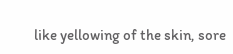like yellowing of the skin, sore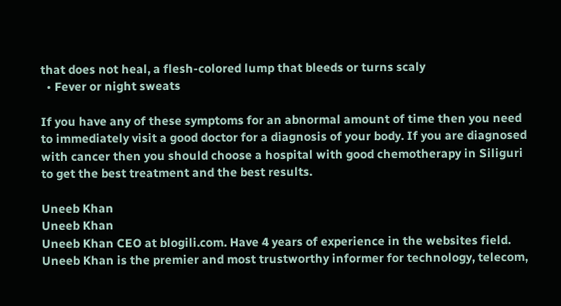that does not heal, a flesh-colored lump that bleeds or turns scaly
  • Fever or night sweats

If you have any of these symptoms for an abnormal amount of time then you need to immediately visit a good doctor for a diagnosis of your body. If you are diagnosed with cancer then you should choose a hospital with good chemotherapy in Siliguri to get the best treatment and the best results.

Uneeb Khan
Uneeb Khan
Uneeb Khan CEO at blogili.com. Have 4 years of experience in the websites field. Uneeb Khan is the premier and most trustworthy informer for technology, telecom,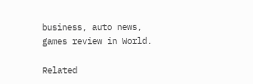business, auto news, games review in World.

Related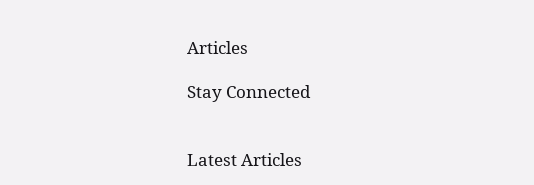Articles

Stay Connected


Latest Articles